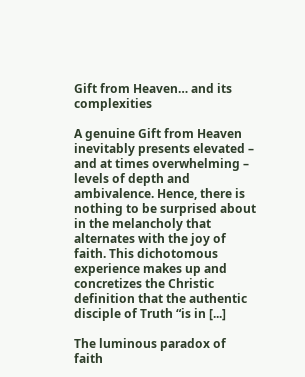Gift from Heaven… and its complexities

A genuine Gift from Heaven inevitably presents elevated – and at times overwhelming – levels of depth and ambivalence. Hence, there is nothing to be surprised about in the melancholy that alternates with the joy of faith. This dichotomous experience makes up and concretizes the Christic definition that the authentic disciple of Truth “is in [...]

The luminous paradox of faith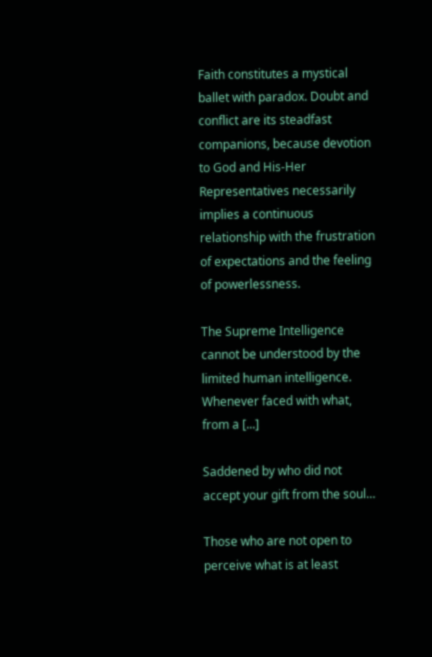Faith constitutes a mystical ballet with paradox. Doubt and conflict are its steadfast companions, because devotion to God and His-Her Representatives necessarily implies a continuous relationship with the frustration of expectations and the feeling of powerlessness.

The Supreme Intelligence cannot be understood by the limited human intelligence. Whenever faced with what, from a [...]

Saddened by who did not accept your gift from the soul…

Those who are not open to perceive what is at least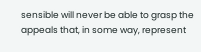sensible will never be able to grasp the appeals that, in some way, represent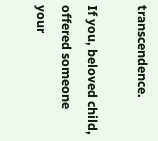transcendence.

If you, beloved child, offered someone your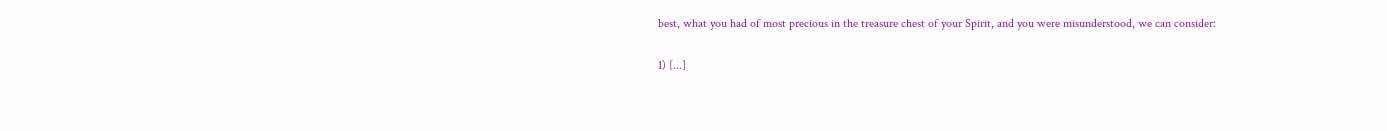best, what you had of most precious in the treasure chest of your Spirit, and you were misunderstood, we can consider:

1) [...]